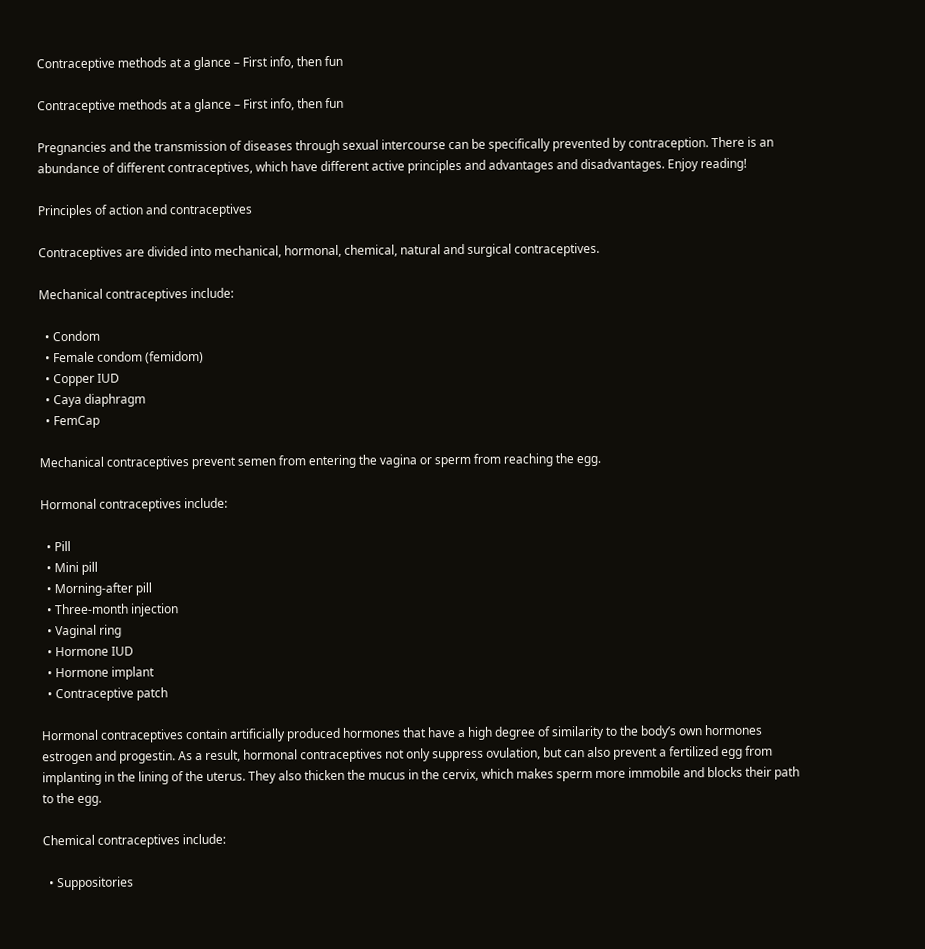Contraceptive methods at a glance – First info, then fun

Contraceptive methods at a glance – First info, then fun

Pregnancies and the transmission of diseases through sexual intercourse can be specifically prevented by contraception. There is an abundance of different contraceptives, which have different active principles and advantages and disadvantages. Enjoy reading!

Principles of action and contraceptives

Contraceptives are divided into mechanical, hormonal, chemical, natural and surgical contraceptives.

Mechanical contraceptives include:

  • Condom
  • Female condom (femidom)
  • Copper IUD
  • Caya diaphragm
  • FemCap

Mechanical contraceptives prevent semen from entering the vagina or sperm from reaching the egg.

Hormonal contraceptives include:

  • Pill
  • Mini pill
  • Morning-after pill
  • Three-month injection
  • Vaginal ring
  • Hormone IUD
  • Hormone implant
  • Contraceptive patch

Hormonal contraceptives contain artificially produced hormones that have a high degree of similarity to the body’s own hormones estrogen and progestin. As a result, hormonal contraceptives not only suppress ovulation, but can also prevent a fertilized egg from implanting in the lining of the uterus. They also thicken the mucus in the cervix, which makes sperm more immobile and blocks their path to the egg.

Chemical contraceptives include:

  • Suppositories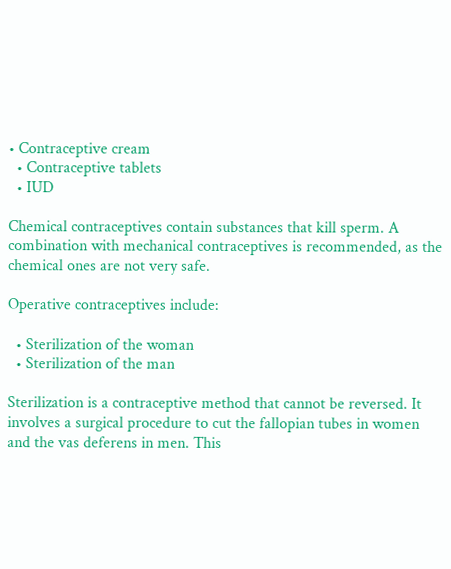• Contraceptive cream
  • Contraceptive tablets
  • IUD

Chemical contraceptives contain substances that kill sperm. A combination with mechanical contraceptives is recommended, as the chemical ones are not very safe.

Operative contraceptives include:

  • Sterilization of the woman
  • Sterilization of the man

Sterilization is a contraceptive method that cannot be reversed. It involves a surgical procedure to cut the fallopian tubes in women and the vas deferens in men. This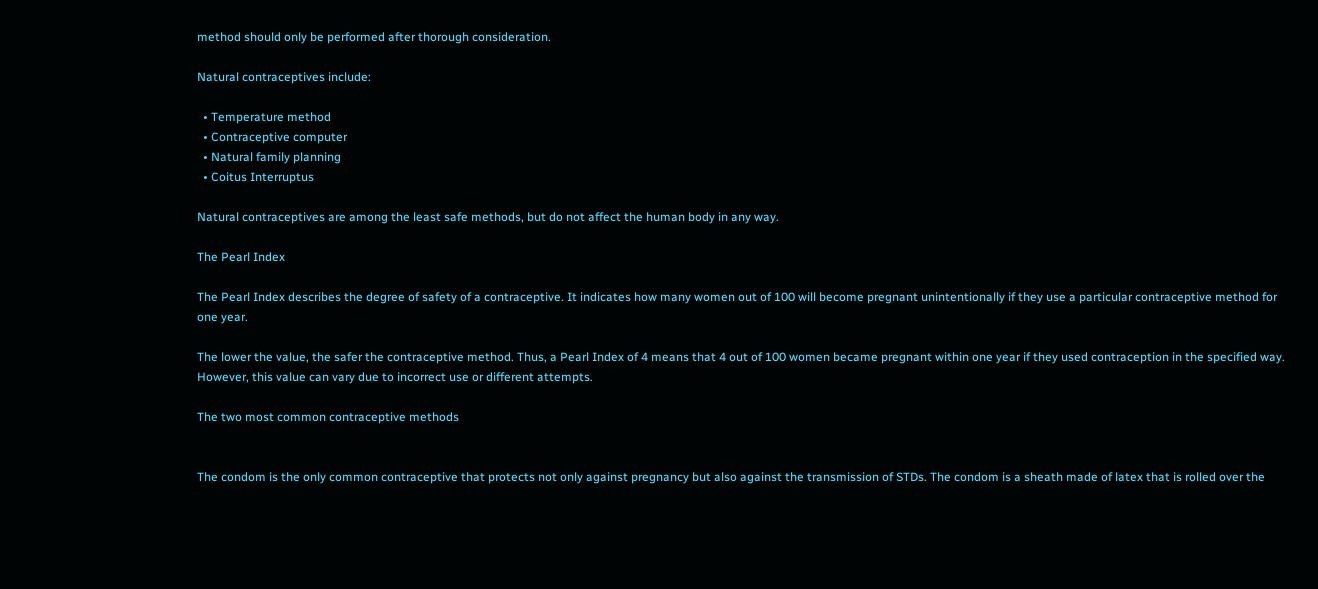method should only be performed after thorough consideration.

Natural contraceptives include:

  • Temperature method
  • Contraceptive computer
  • Natural family planning
  • Coitus Interruptus

Natural contraceptives are among the least safe methods, but do not affect the human body in any way.

The Pearl Index

The Pearl Index describes the degree of safety of a contraceptive. It indicates how many women out of 100 will become pregnant unintentionally if they use a particular contraceptive method for one year.

The lower the value, the safer the contraceptive method. Thus, a Pearl Index of 4 means that 4 out of 100 women became pregnant within one year if they used contraception in the specified way. However, this value can vary due to incorrect use or different attempts.

The two most common contraceptive methods


The condom is the only common contraceptive that protects not only against pregnancy but also against the transmission of STDs. The condom is a sheath made of latex that is rolled over the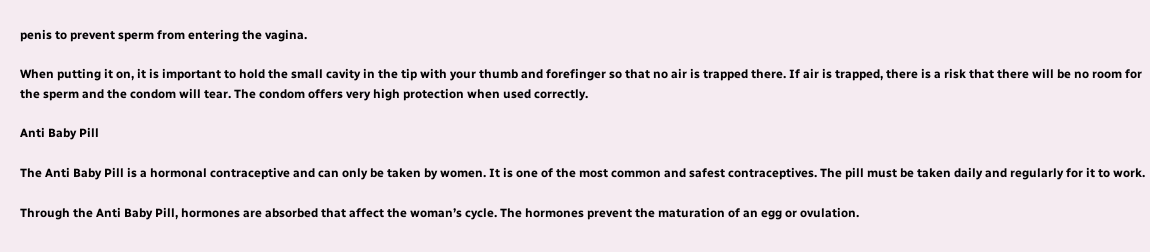penis to prevent sperm from entering the vagina.

When putting it on, it is important to hold the small cavity in the tip with your thumb and forefinger so that no air is trapped there. If air is trapped, there is a risk that there will be no room for the sperm and the condom will tear. The condom offers very high protection when used correctly.

Anti Baby Pill

The Anti Baby Pill is a hormonal contraceptive and can only be taken by women. It is one of the most common and safest contraceptives. The pill must be taken daily and regularly for it to work.

Through the Anti Baby Pill, hormones are absorbed that affect the woman’s cycle. The hormones prevent the maturation of an egg or ovulation.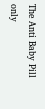The Anti Baby Pill only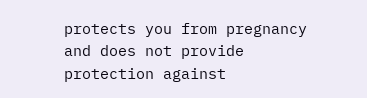protects you from pregnancy and does not provide protection against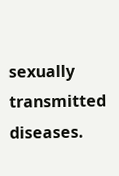sexually transmitted diseases.